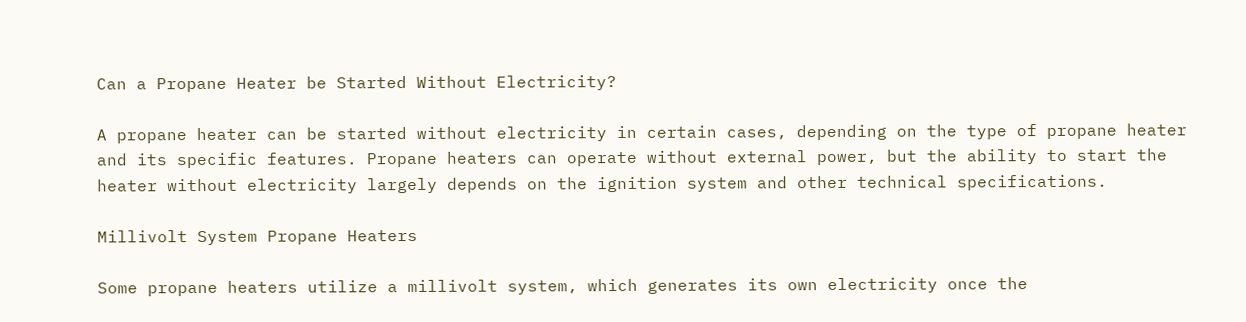Can a Propane Heater be Started Without Electricity?

A propane heater can be started without electricity in certain cases, depending on the type of propane heater and its specific features. Propane heaters can operate without external power, but the ability to start the heater without electricity largely depends on the ignition system and other technical specifications.

Millivolt System Propane Heaters

Some propane heaters utilize a millivolt system, which generates its own electricity once the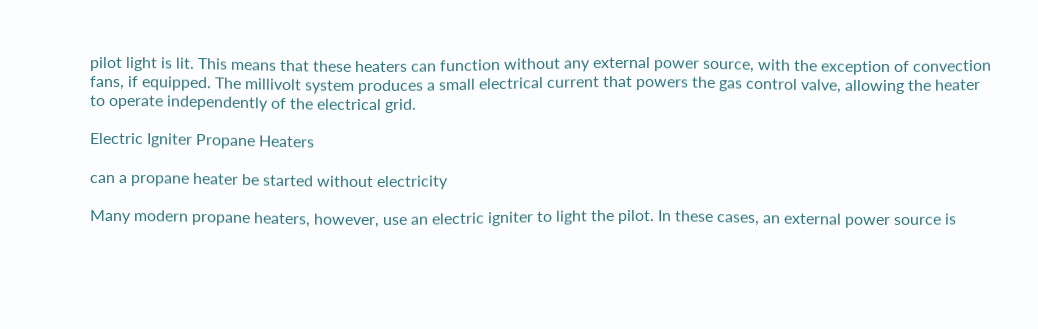pilot light is lit. This means that these heaters can function without any external power source, with the exception of convection fans, if equipped. The millivolt system produces a small electrical current that powers the gas control valve, allowing the heater to operate independently of the electrical grid.

Electric Igniter Propane Heaters

can a propane heater be started without electricity

Many modern propane heaters, however, use an electric igniter to light the pilot. In these cases, an external power source is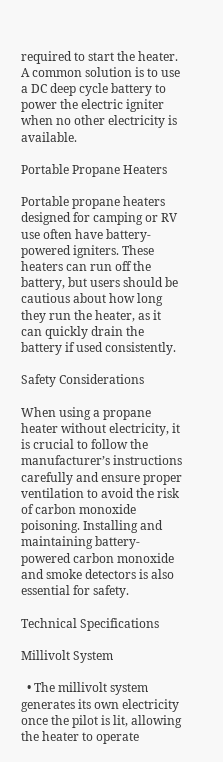required to start the heater. A common solution is to use a DC deep cycle battery to power the electric igniter when no other electricity is available.

Portable Propane Heaters

Portable propane heaters designed for camping or RV use often have battery-powered igniters. These heaters can run off the battery, but users should be cautious about how long they run the heater, as it can quickly drain the battery if used consistently.

Safety Considerations

When using a propane heater without electricity, it is crucial to follow the manufacturer’s instructions carefully and ensure proper ventilation to avoid the risk of carbon monoxide poisoning. Installing and maintaining battery-powered carbon monoxide and smoke detectors is also essential for safety.

Technical Specifications

Millivolt System

  • The millivolt system generates its own electricity once the pilot is lit, allowing the heater to operate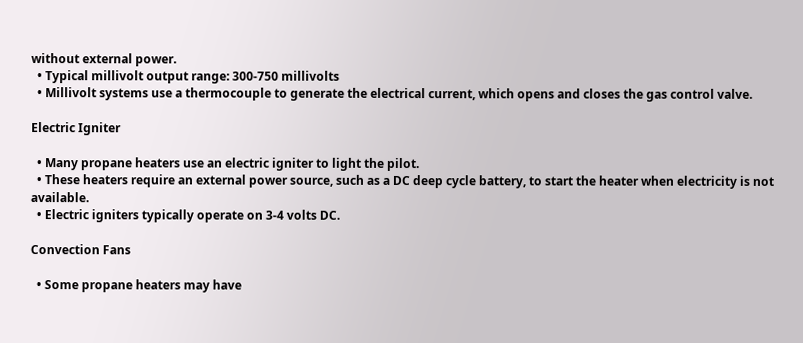without external power.
  • Typical millivolt output range: 300-750 millivolts
  • Millivolt systems use a thermocouple to generate the electrical current, which opens and closes the gas control valve.

Electric Igniter

  • Many propane heaters use an electric igniter to light the pilot.
  • These heaters require an external power source, such as a DC deep cycle battery, to start the heater when electricity is not available.
  • Electric igniters typically operate on 3-4 volts DC.

Convection Fans

  • Some propane heaters may have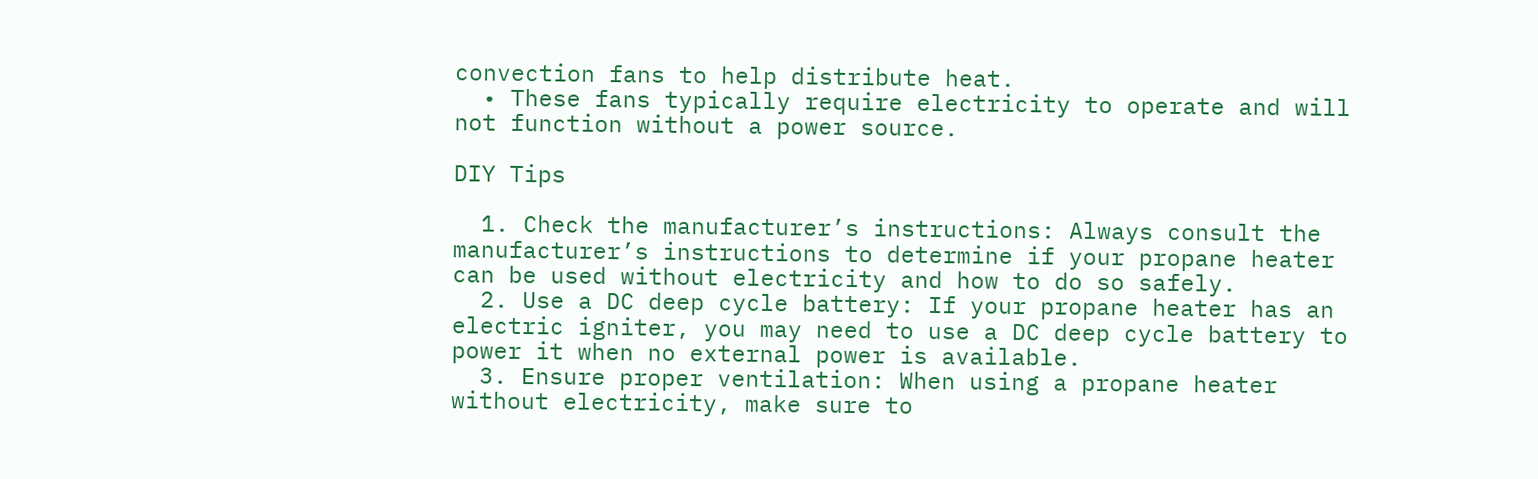convection fans to help distribute heat.
  • These fans typically require electricity to operate and will not function without a power source.

DIY Tips

  1. Check the manufacturer’s instructions: Always consult the manufacturer’s instructions to determine if your propane heater can be used without electricity and how to do so safely.
  2. Use a DC deep cycle battery: If your propane heater has an electric igniter, you may need to use a DC deep cycle battery to power it when no external power is available.
  3. Ensure proper ventilation: When using a propane heater without electricity, make sure to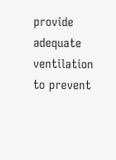provide adequate ventilation to prevent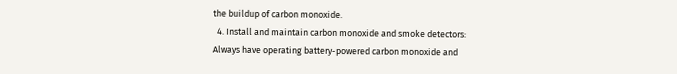the buildup of carbon monoxide.
  4. Install and maintain carbon monoxide and smoke detectors: Always have operating battery-powered carbon monoxide and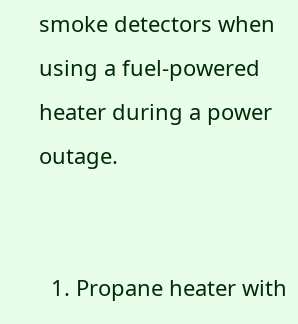smoke detectors when using a fuel-powered heater during a power outage.


  1. Propane heater with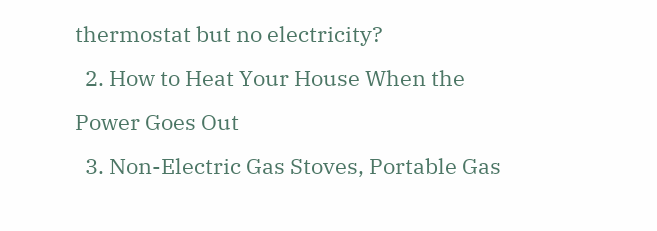thermostat but no electricity?
  2. How to Heat Your House When the Power Goes Out
  3. Non-Electric Gas Stoves, Portable Gas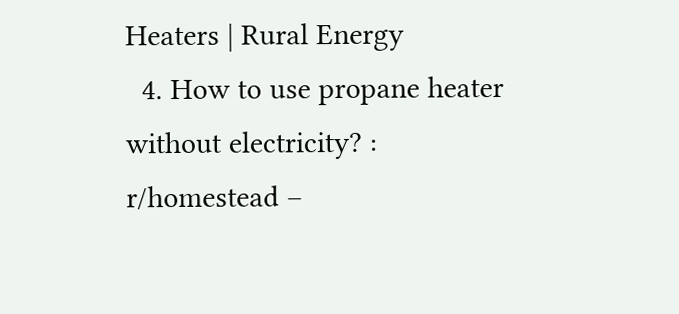Heaters | Rural Energy
  4. How to use propane heater without electricity? : r/homestead –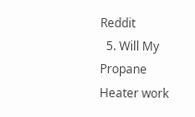Reddit
  5. Will My Propane Heater work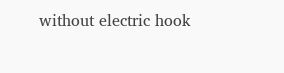without electric hook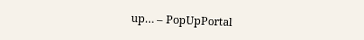up… – PopUpPortal